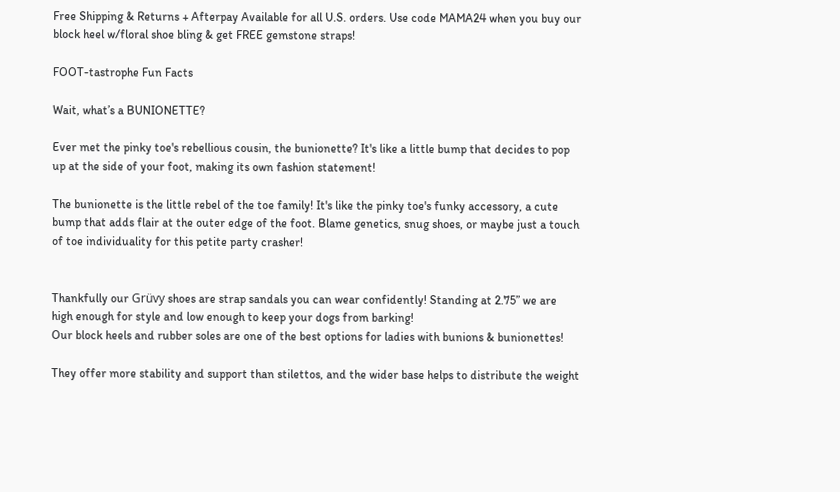Free Shipping & Returns + Afterpay Available for all U.S. orders. Use code MAMA24 when you buy our block heel w/floral shoe bling & get FREE gemstone straps!

FOOT-tastrophe Fun Facts

Wait, what’s a BUNIONETTE?

Ever met the pinky toe's rebellious cousin, the bunionette? It's like a little bump that decides to pop up at the side of your foot, making its own fashion statement!

The bunionette is the little rebel of the toe family! It's like the pinky toe's funky accessory, a cute bump that adds flair at the outer edge of the foot. Blame genetics, snug shoes, or maybe just a touch of toe individuality for this petite party crasher!


Thankfully our Grüvy shoes are strap sandals you can wear confidently! Standing at 2.75” we are high enough for style and low enough to keep your dogs from barking!
Our block heels and rubber soles are one of the best options for ladies with bunions & bunionettes!

They offer more stability and support than stilettos, and the wider base helps to distribute the weight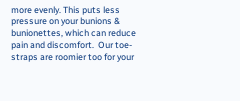more evenly. This puts less pressure on your bunions & bunionettes, which can reduce pain and discomfort.  Our toe-straps are roomier too for your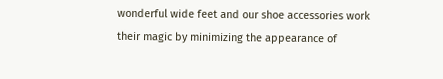wonderful wide feet and our shoe accessories work their magic by minimizing the appearance of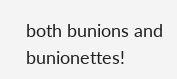both bunions and bunionettes!